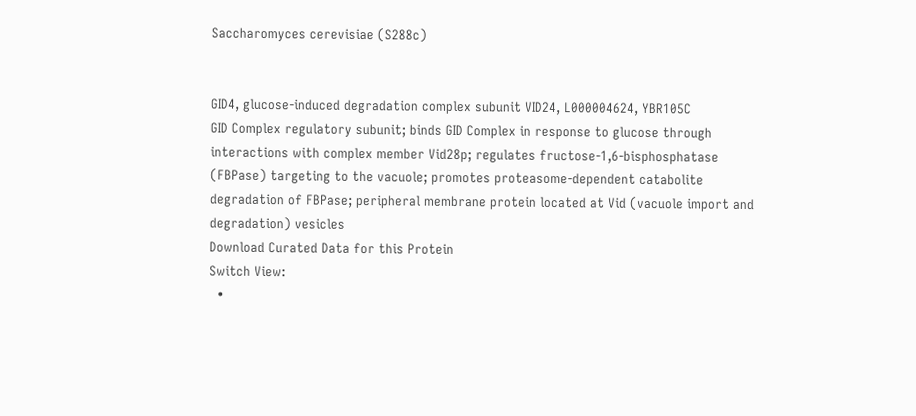Saccharomyces cerevisiae (S288c)


GID4, glucose-induced degradation complex subunit VID24, L000004624, YBR105C
GID Complex regulatory subunit; binds GID Complex in response to glucose through interactions with complex member Vid28p; regulates fructose-1,6-bisphosphatase (FBPase) targeting to the vacuole; promotes proteasome-dependent catabolite degradation of FBPase; peripheral membrane protein located at Vid (vacuole import and degradation) vesicles
Download Curated Data for this Protein
Switch View:
  •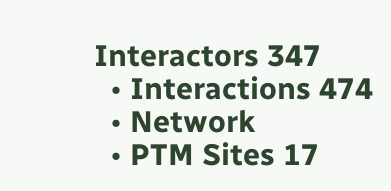Interactors 347
  • Interactions 474
  • Network
  • PTM Sites 17